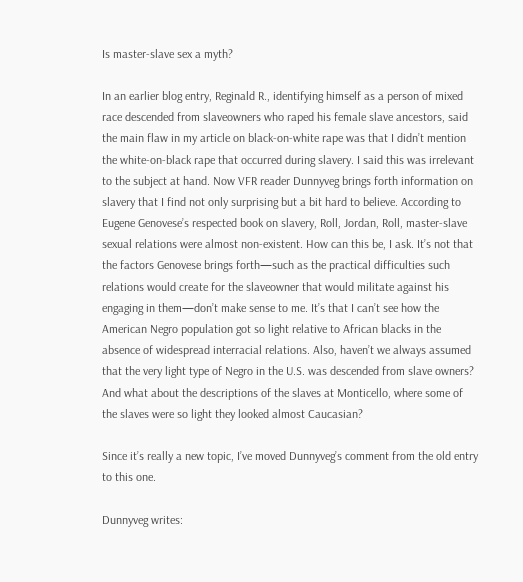Is master-slave sex a myth?

In an earlier blog entry, Reginald R., identifying himself as a person of mixed race descended from slaveowners who raped his female slave ancestors, said the main flaw in my article on black-on-white rape was that I didn’t mention the white-on-black rape that occurred during slavery. I said this was irrelevant to the subject at hand. Now VFR reader Dunnyveg brings forth information on slavery that I find not only surprising but a bit hard to believe. According to Eugene Genovese’s respected book on slavery, Roll, Jordan, Roll, master-slave sexual relations were almost non-existent. How can this be, I ask. It’s not that the factors Genovese brings forth—such as the practical difficulties such relations would create for the slaveowner that would militate against his engaging in them—don’t make sense to me. It’s that I can’t see how the American Negro population got so light relative to African blacks in the absence of widespread interracial relations. Also, haven’t we always assumed that the very light type of Negro in the U.S. was descended from slave owners? And what about the descriptions of the slaves at Monticello, where some of the slaves were so light they looked almost Caucasian?

Since it’s really a new topic, I’ve moved Dunnyveg’s comment from the old entry to this one.

Dunnyveg writes: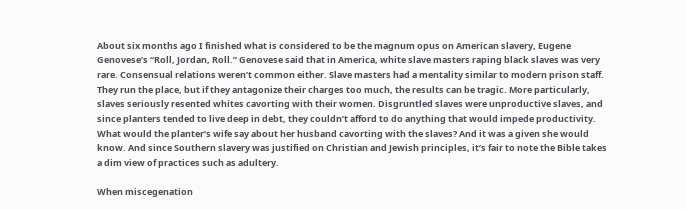About six months ago I finished what is considered to be the magnum opus on American slavery, Eugene Genovese’s “Roll, Jordan, Roll.” Genovese said that in America, white slave masters raping black slaves was very rare. Consensual relations weren’t common either. Slave masters had a mentality similar to modern prison staff. They run the place, but if they antagonize their charges too much, the results can be tragic. More particularly, slaves seriously resented whites cavorting with their women. Disgruntled slaves were unproductive slaves, and since planters tended to live deep in debt, they couldn’t afford to do anything that would impede productivity. What would the planter’s wife say about her husband cavorting with the slaves? And it was a given she would know. And since Southern slavery was justified on Christian and Jewish principles, it’s fair to note the Bible takes a dim view of practices such as adultery.

When miscegenation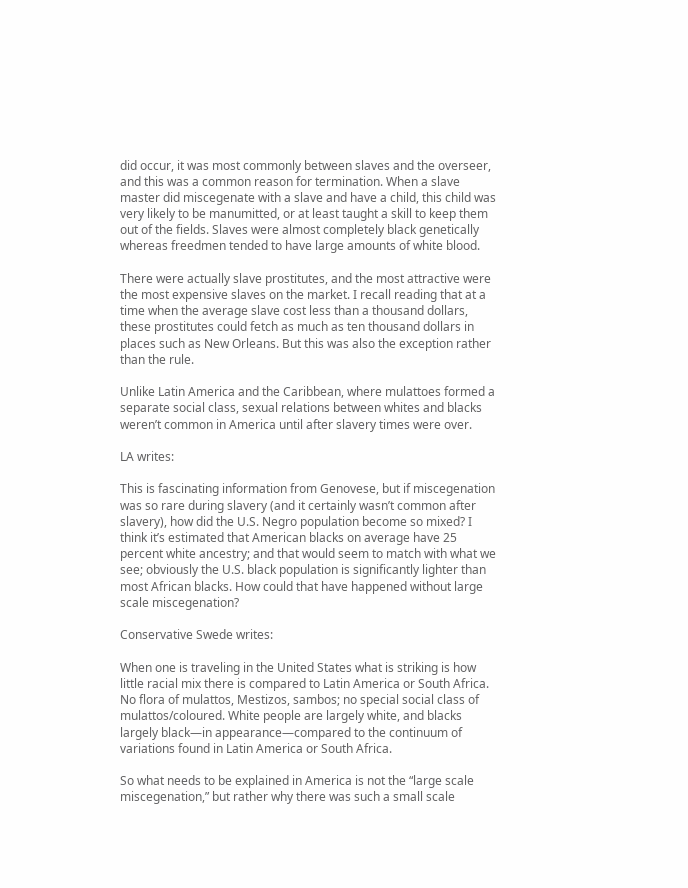did occur, it was most commonly between slaves and the overseer, and this was a common reason for termination. When a slave master did miscegenate with a slave and have a child, this child was very likely to be manumitted, or at least taught a skill to keep them out of the fields. Slaves were almost completely black genetically whereas freedmen tended to have large amounts of white blood.

There were actually slave prostitutes, and the most attractive were the most expensive slaves on the market. I recall reading that at a time when the average slave cost less than a thousand dollars, these prostitutes could fetch as much as ten thousand dollars in places such as New Orleans. But this was also the exception rather than the rule.

Unlike Latin America and the Caribbean, where mulattoes formed a separate social class, sexual relations between whites and blacks weren’t common in America until after slavery times were over.

LA writes:

This is fascinating information from Genovese, but if miscegenation was so rare during slavery (and it certainly wasn’t common after slavery), how did the U.S. Negro population become so mixed? I think it’s estimated that American blacks on average have 25 percent white ancestry; and that would seem to match with what we see; obviously the U.S. black population is significantly lighter than most African blacks. How could that have happened without large scale miscegenation?

Conservative Swede writes:

When one is traveling in the United States what is striking is how little racial mix there is compared to Latin America or South Africa. No flora of mulattos, Mestizos, sambos; no special social class of mulattos/coloured. White people are largely white, and blacks largely black—in appearance—compared to the continuum of variations found in Latin America or South Africa.

So what needs to be explained in America is not the “large scale miscegenation,” but rather why there was such a small scale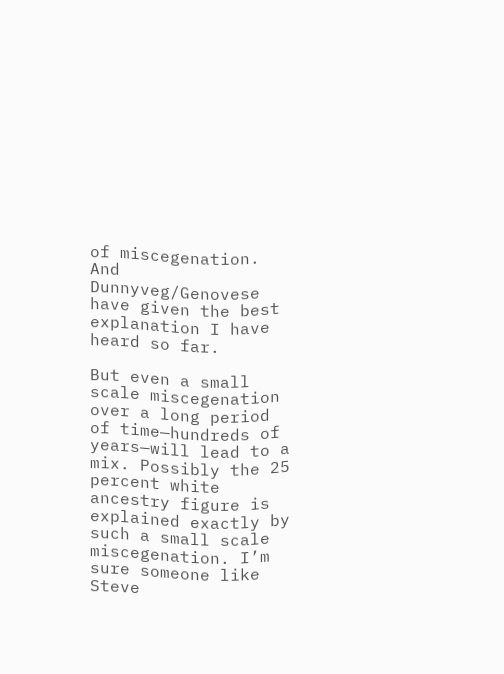of miscegenation. And Dunnyveg/Genovese have given the best explanation I have heard so far.

But even a small scale miscegenation over a long period of time—hundreds of years—will lead to a mix. Possibly the 25 percent white ancestry figure is explained exactly by such a small scale miscegenation. I’m sure someone like Steve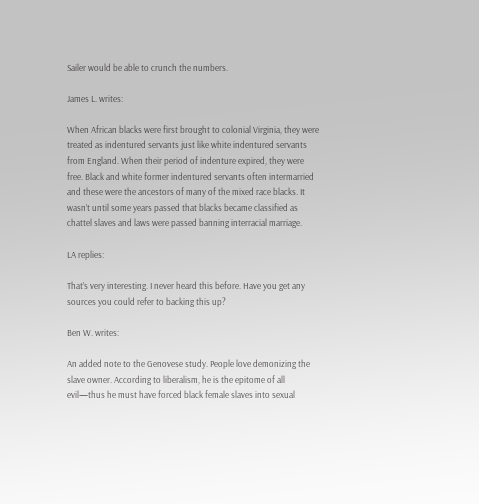Sailer would be able to crunch the numbers.

James L. writes:

When African blacks were first brought to colonial Virginia, they were treated as indentured servants just like white indentured servants from England. When their period of indenture expired, they were free. Black and white former indentured servants often intermarried and these were the ancestors of many of the mixed race blacks. It wasn’t until some years passed that blacks became classified as chattel slaves and laws were passed banning interracial marriage.

LA replies:

That’s very interesting. I never heard this before. Have you get any sources you could refer to backing this up?

Ben W. writes:

An added note to the Genovese study. People love demonizing the slave owner. According to liberalism, he is the epitome of all evil—thus he must have forced black female slaves into sexual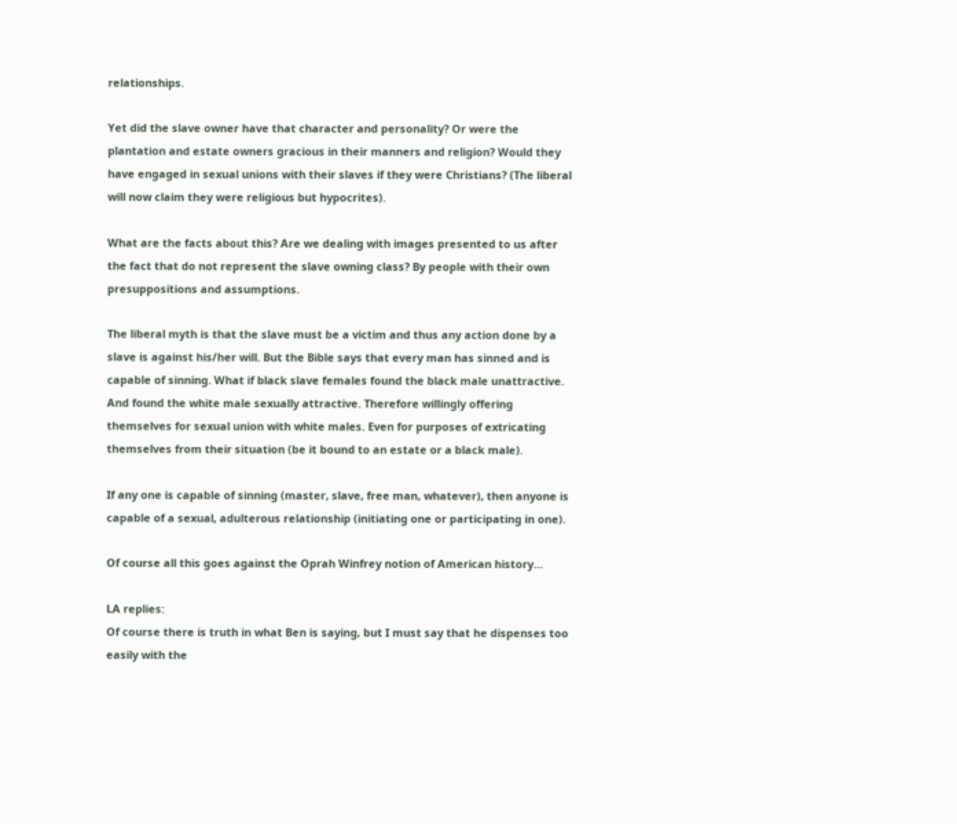relationships.

Yet did the slave owner have that character and personality? Or were the plantation and estate owners gracious in their manners and religion? Would they have engaged in sexual unions with their slaves if they were Christians? (The liberal will now claim they were religious but hypocrites).

What are the facts about this? Are we dealing with images presented to us after the fact that do not represent the slave owning class? By people with their own presuppositions and assumptions.

The liberal myth is that the slave must be a victim and thus any action done by a slave is against his/her will. But the Bible says that every man has sinned and is capable of sinning. What if black slave females found the black male unattractive. And found the white male sexually attractive. Therefore willingly offering themselves for sexual union with white males. Even for purposes of extricating themselves from their situation (be it bound to an estate or a black male).

If any one is capable of sinning (master, slave, free man, whatever), then anyone is capable of a sexual, adulterous relationship (initiating one or participating in one).

Of course all this goes against the Oprah Winfrey notion of American history…

LA replies:
Of course there is truth in what Ben is saying, but I must say that he dispenses too easily with the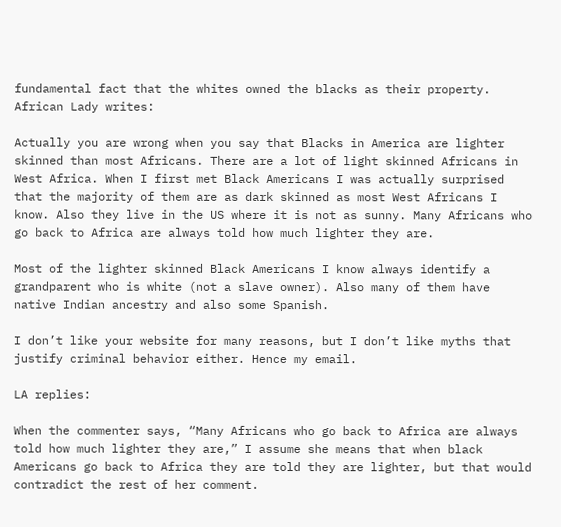fundamental fact that the whites owned the blacks as their property.
African Lady writes:

Actually you are wrong when you say that Blacks in America are lighter skinned than most Africans. There are a lot of light skinned Africans in West Africa. When I first met Black Americans I was actually surprised that the majority of them are as dark skinned as most West Africans I know. Also they live in the US where it is not as sunny. Many Africans who go back to Africa are always told how much lighter they are.

Most of the lighter skinned Black Americans I know always identify a grandparent who is white (not a slave owner). Also many of them have native Indian ancestry and also some Spanish.

I don’t like your website for many reasons, but I don’t like myths that justify criminal behavior either. Hence my email.

LA replies:

When the commenter says, “Many Africans who go back to Africa are always told how much lighter they are,” I assume she means that when black Americans go back to Africa they are told they are lighter, but that would contradict the rest of her comment.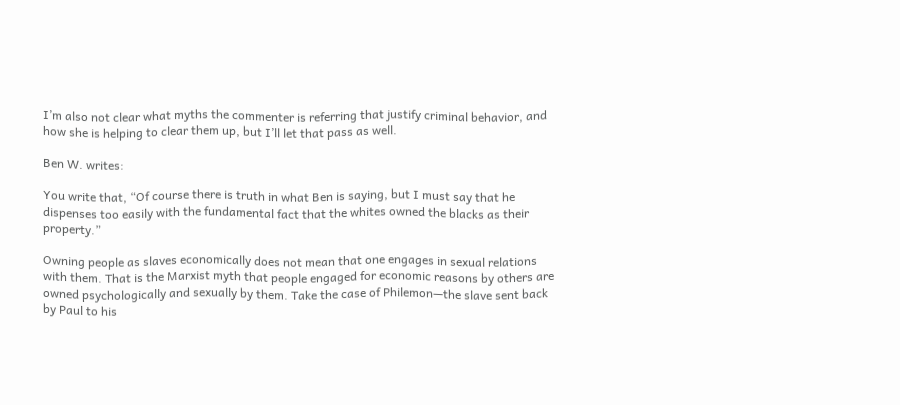I’m also not clear what myths the commenter is referring that justify criminal behavior, and how she is helping to clear them up, but I’ll let that pass as well.

Ben W. writes:

You write that, “Of course there is truth in what Ben is saying, but I must say that he dispenses too easily with the fundamental fact that the whites owned the blacks as their property.”

Owning people as slaves economically does not mean that one engages in sexual relations with them. That is the Marxist myth that people engaged for economic reasons by others are owned psychologically and sexually by them. Take the case of Philemon—the slave sent back by Paul to his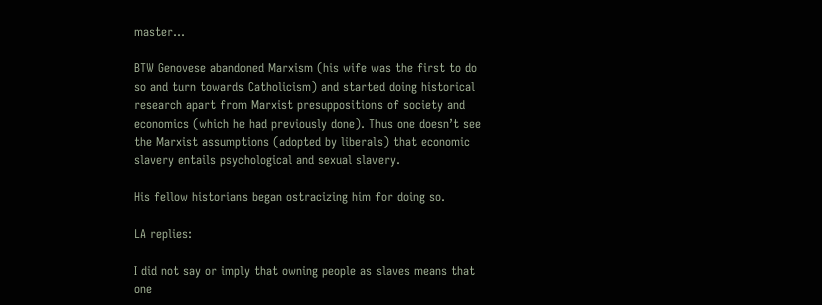master…

BTW Genovese abandoned Marxism (his wife was the first to do so and turn towards Catholicism) and started doing historical research apart from Marxist presuppositions of society and economics (which he had previously done). Thus one doesn’t see the Marxist assumptions (adopted by liberals) that economic slavery entails psychological and sexual slavery.

His fellow historians began ostracizing him for doing so.

LA replies:

I did not say or imply that owning people as slaves means that one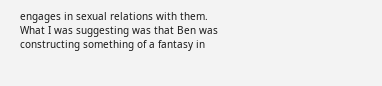engages in sexual relations with them. What I was suggesting was that Ben was constructing something of a fantasy in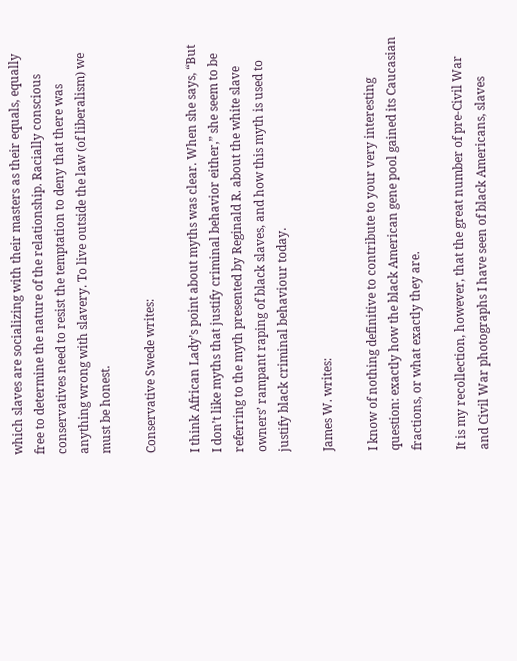which slaves are socializing with their masters as their equals, equally free to determine the nature of the relationship. Racially conscious conservatives need to resist the temptation to deny that there was anything wrong with slavery. To live outside the law (of liberalism) we must be honest.

Conservative Swede writes:

I think African Lady’s point about myths was clear. When she says, “But I don’t like myths that justify criminal behavior either,” she seem to be referring to the myth presented by Reginald R. about the white slave owners’ rampant raping of black slaves, and how this myth is used to justify black criminal behaviour today.

James W. writes:

I know of nothing definitive to contribute to your very interesting question: exactly how the black American gene pool gained its Caucasian fractions, or what exactly they are.

It is my recollection, however, that the great number of pre-Civil War and Civil War photographs I have seen of black Americans, slaves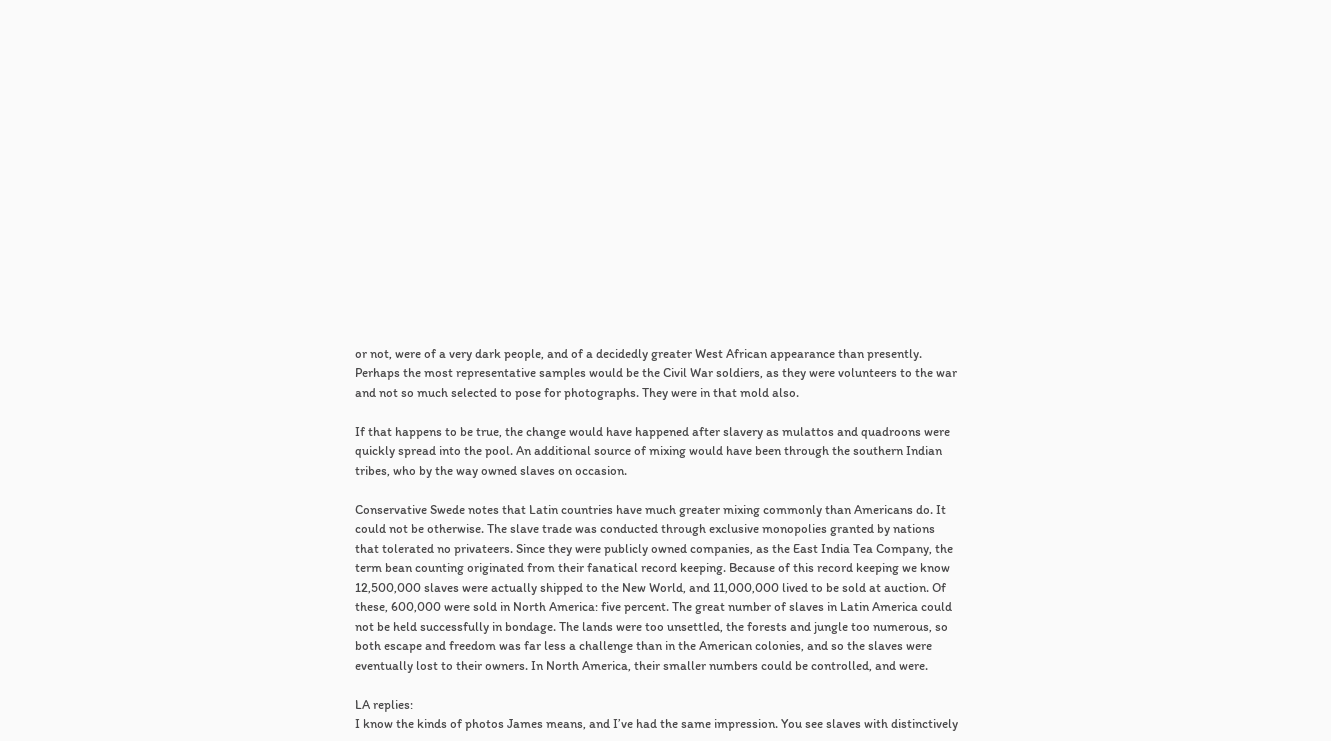or not, were of a very dark people, and of a decidedly greater West African appearance than presently. Perhaps the most representative samples would be the Civil War soldiers, as they were volunteers to the war and not so much selected to pose for photographs. They were in that mold also.

If that happens to be true, the change would have happened after slavery as mulattos and quadroons were quickly spread into the pool. An additional source of mixing would have been through the southern Indian tribes, who by the way owned slaves on occasion.

Conservative Swede notes that Latin countries have much greater mixing commonly than Americans do. It could not be otherwise. The slave trade was conducted through exclusive monopolies granted by nations that tolerated no privateers. Since they were publicly owned companies, as the East India Tea Company, the term bean counting originated from their fanatical record keeping. Because of this record keeping we know 12,500,000 slaves were actually shipped to the New World, and 11,000,000 lived to be sold at auction. Of these, 600,000 were sold in North America: five percent. The great number of slaves in Latin America could not be held successfully in bondage. The lands were too unsettled, the forests and jungle too numerous, so both escape and freedom was far less a challenge than in the American colonies, and so the slaves were eventually lost to their owners. In North America, their smaller numbers could be controlled, and were.

LA replies:
I know the kinds of photos James means, and I’ve had the same impression. You see slaves with distinctively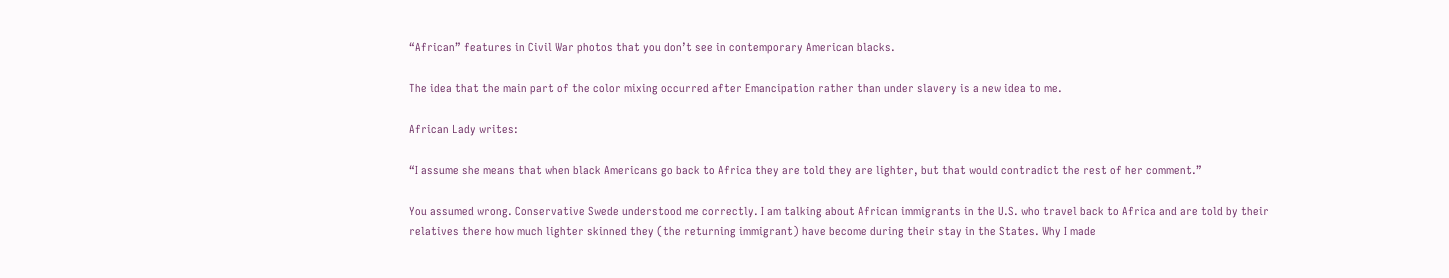“African” features in Civil War photos that you don’t see in contemporary American blacks.

The idea that the main part of the color mixing occurred after Emancipation rather than under slavery is a new idea to me.

African Lady writes:

“I assume she means that when black Americans go back to Africa they are told they are lighter, but that would contradict the rest of her comment.”

You assumed wrong. Conservative Swede understood me correctly. I am talking about African immigrants in the U.S. who travel back to Africa and are told by their relatives there how much lighter skinned they (the returning immigrant) have become during their stay in the States. Why I made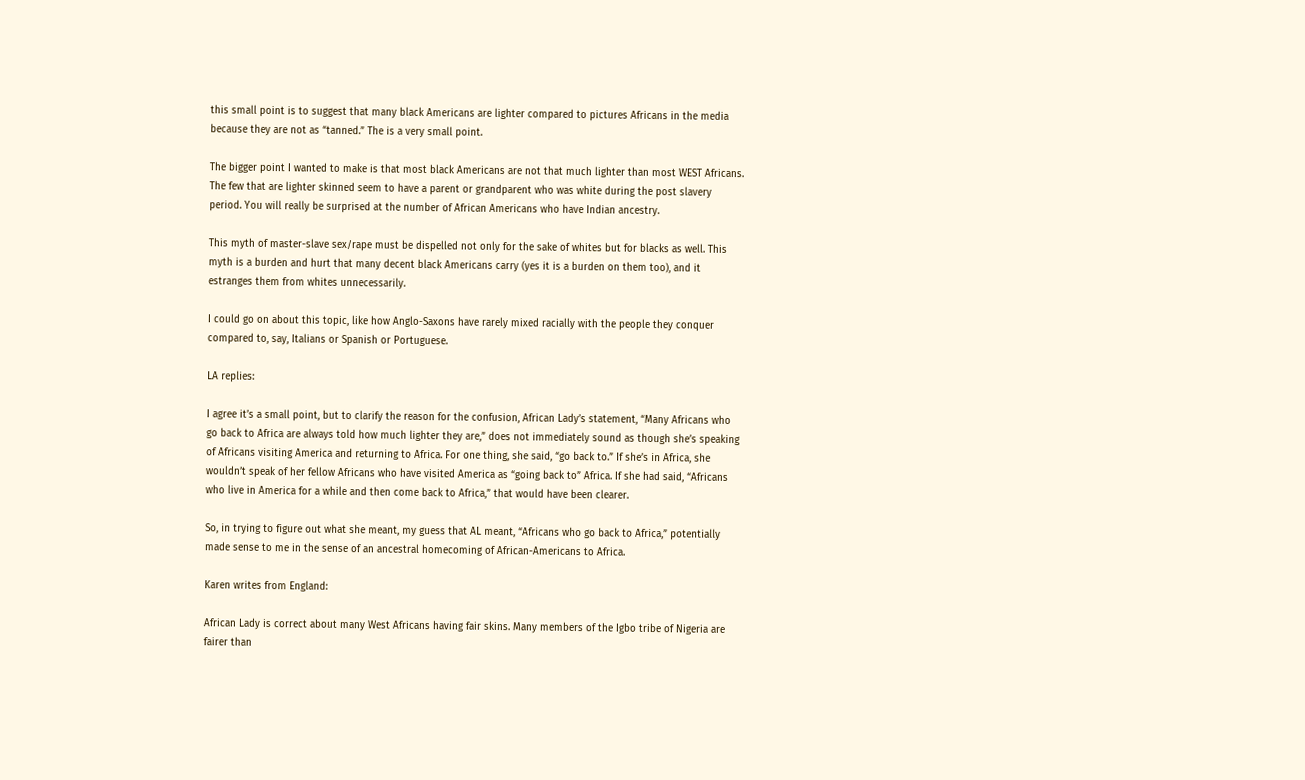this small point is to suggest that many black Americans are lighter compared to pictures Africans in the media because they are not as “tanned.” The is a very small point.

The bigger point I wanted to make is that most black Americans are not that much lighter than most WEST Africans. The few that are lighter skinned seem to have a parent or grandparent who was white during the post slavery period. You will really be surprised at the number of African Americans who have Indian ancestry.

This myth of master-slave sex/rape must be dispelled not only for the sake of whites but for blacks as well. This myth is a burden and hurt that many decent black Americans carry (yes it is a burden on them too), and it estranges them from whites unnecessarily.

I could go on about this topic, like how Anglo-Saxons have rarely mixed racially with the people they conquer compared to, say, Italians or Spanish or Portuguese.

LA replies:

I agree it’s a small point, but to clarify the reason for the confusion, African Lady’s statement, “Many Africans who go back to Africa are always told how much lighter they are,” does not immediately sound as though she’s speaking of Africans visiting America and returning to Africa. For one thing, she said, “go back to.” If she’s in Africa, she wouldn’t speak of her fellow Africans who have visited America as “going back to” Africa. If she had said, “Africans who live in America for a while and then come back to Africa,” that would have been clearer.

So, in trying to figure out what she meant, my guess that AL meant, “Africans who go back to Africa,” potentially made sense to me in the sense of an ancestral homecoming of African-Americans to Africa.

Karen writes from England:

African Lady is correct about many West Africans having fair skins. Many members of the Igbo tribe of Nigeria are fairer than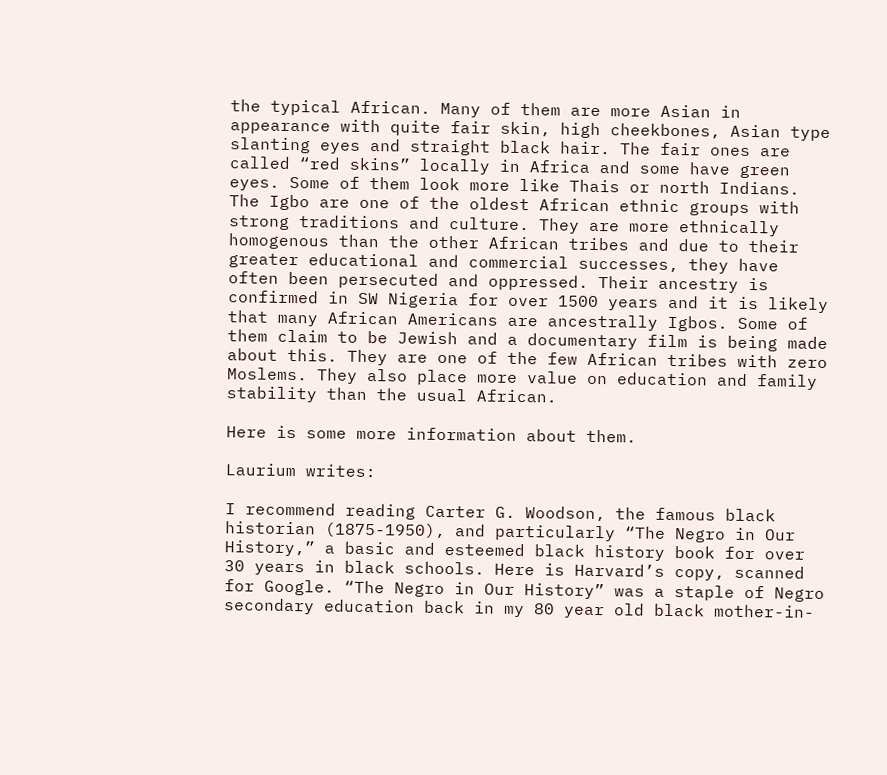the typical African. Many of them are more Asian in appearance with quite fair skin, high cheekbones, Asian type slanting eyes and straight black hair. The fair ones are called “red skins” locally in Africa and some have green eyes. Some of them look more like Thais or north Indians. The Igbo are one of the oldest African ethnic groups with strong traditions and culture. They are more ethnically homogenous than the other African tribes and due to their greater educational and commercial successes, they have often been persecuted and oppressed. Their ancestry is confirmed in SW Nigeria for over 1500 years and it is likely that many African Americans are ancestrally Igbos. Some of them claim to be Jewish and a documentary film is being made about this. They are one of the few African tribes with zero Moslems. They also place more value on education and family stability than the usual African.

Here is some more information about them.

Laurium writes:

I recommend reading Carter G. Woodson, the famous black historian (1875-1950), and particularly “The Negro in Our History,” a basic and esteemed black history book for over 30 years in black schools. Here is Harvard’s copy, scanned for Google. “The Negro in Our History” was a staple of Negro secondary education back in my 80 year old black mother-in-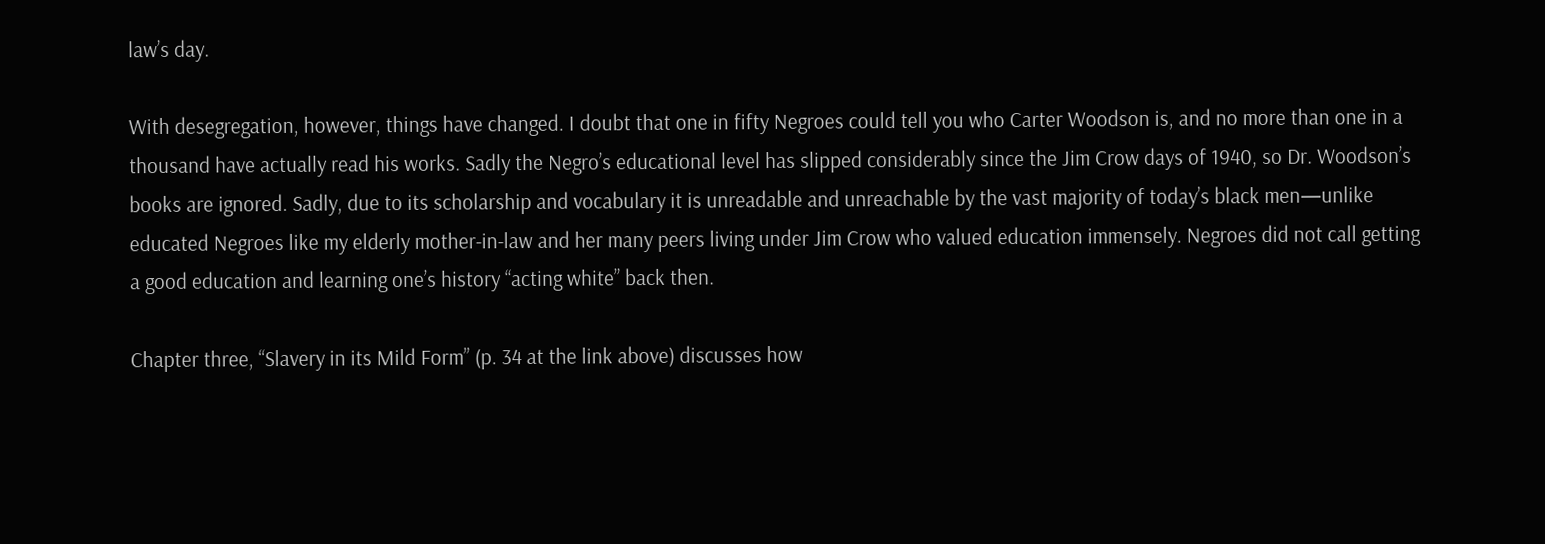law’s day.

With desegregation, however, things have changed. I doubt that one in fifty Negroes could tell you who Carter Woodson is, and no more than one in a thousand have actually read his works. Sadly the Negro’s educational level has slipped considerably since the Jim Crow days of 1940, so Dr. Woodson’s books are ignored. Sadly, due to its scholarship and vocabulary it is unreadable and unreachable by the vast majority of today’s black men—unlike educated Negroes like my elderly mother-in-law and her many peers living under Jim Crow who valued education immensely. Negroes did not call getting a good education and learning one’s history “acting white” back then.

Chapter three, “Slavery in its Mild Form” (p. 34 at the link above) discusses how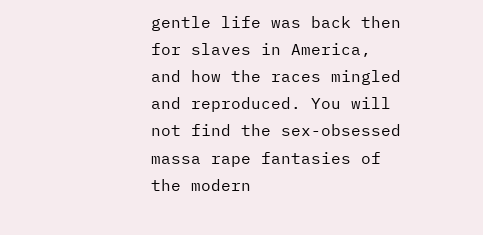gentle life was back then for slaves in America, and how the races mingled and reproduced. You will not find the sex-obsessed massa rape fantasies of the modern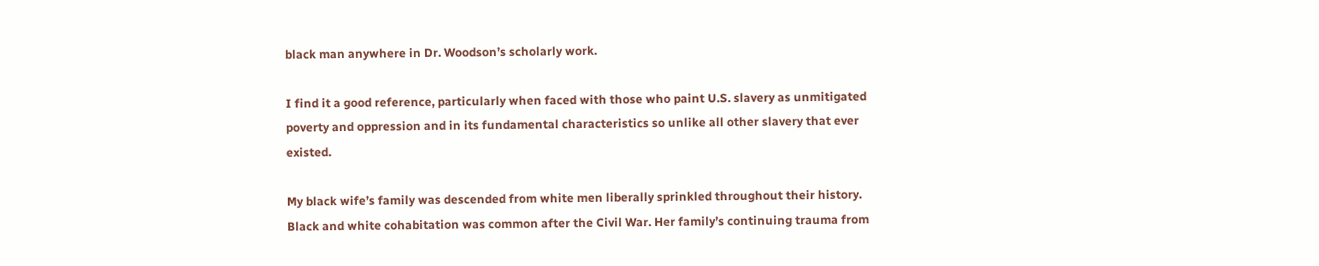black man anywhere in Dr. Woodson’s scholarly work.

I find it a good reference, particularly when faced with those who paint U.S. slavery as unmitigated poverty and oppression and in its fundamental characteristics so unlike all other slavery that ever existed.

My black wife’s family was descended from white men liberally sprinkled throughout their history. Black and white cohabitation was common after the Civil War. Her family’s continuing trauma from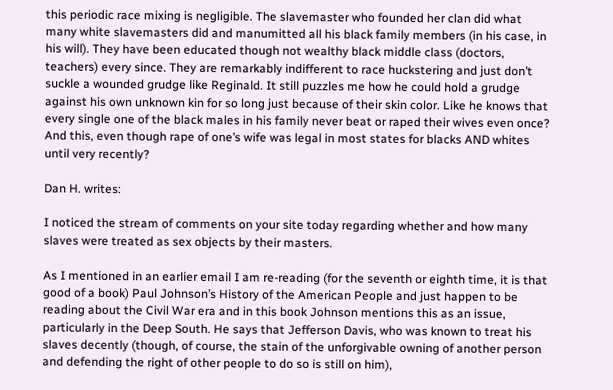this periodic race mixing is negligible. The slavemaster who founded her clan did what many white slavemasters did and manumitted all his black family members (in his case, in his will). They have been educated though not wealthy black middle class (doctors, teachers) every since. They are remarkably indifferent to race huckstering and just don’t suckle a wounded grudge like Reginald. It still puzzles me how he could hold a grudge against his own unknown kin for so long just because of their skin color. Like he knows that every single one of the black males in his family never beat or raped their wives even once? And this, even though rape of one’s wife was legal in most states for blacks AND whites until very recently?

Dan H. writes:

I noticed the stream of comments on your site today regarding whether and how many slaves were treated as sex objects by their masters.

As I mentioned in an earlier email I am re-reading (for the seventh or eighth time, it is that good of a book) Paul Johnson’s History of the American People and just happen to be reading about the Civil War era and in this book Johnson mentions this as an issue, particularly in the Deep South. He says that Jefferson Davis, who was known to treat his slaves decently (though, of course, the stain of the unforgivable owning of another person and defending the right of other people to do so is still on him),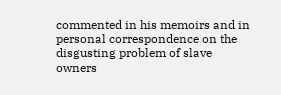commented in his memoirs and in personal correspondence on the disgusting problem of slave owners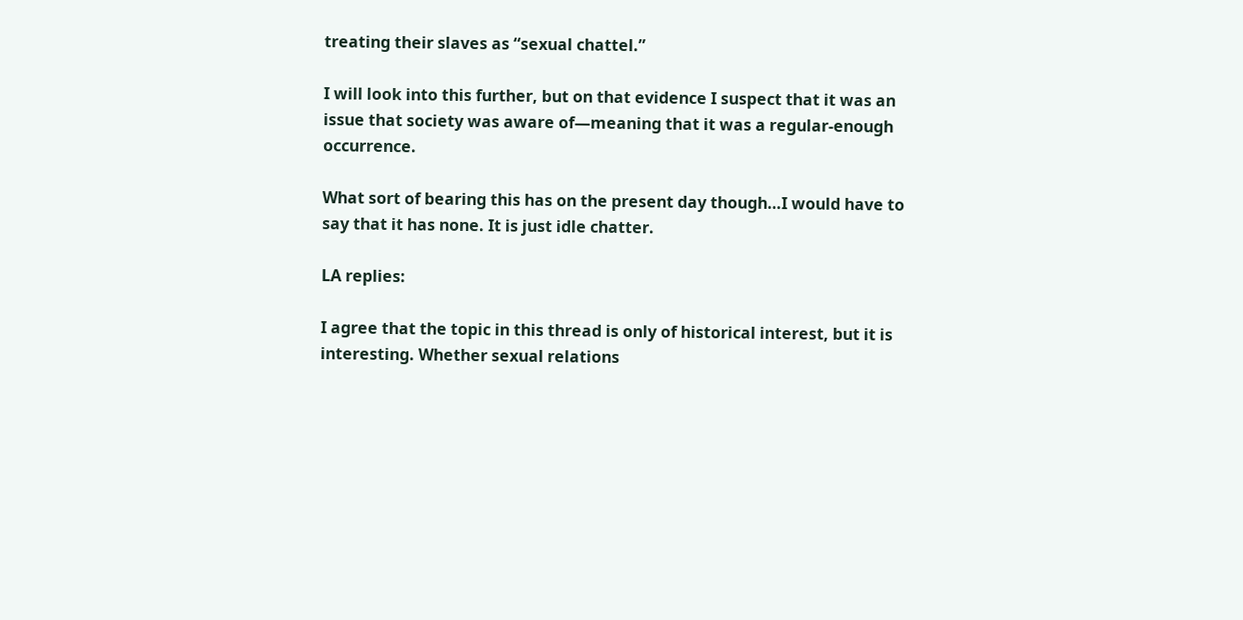treating their slaves as “sexual chattel.”

I will look into this further, but on that evidence I suspect that it was an issue that society was aware of—meaning that it was a regular-enough occurrence.

What sort of bearing this has on the present day though…I would have to say that it has none. It is just idle chatter.

LA replies:

I agree that the topic in this thread is only of historical interest, but it is interesting. Whether sexual relations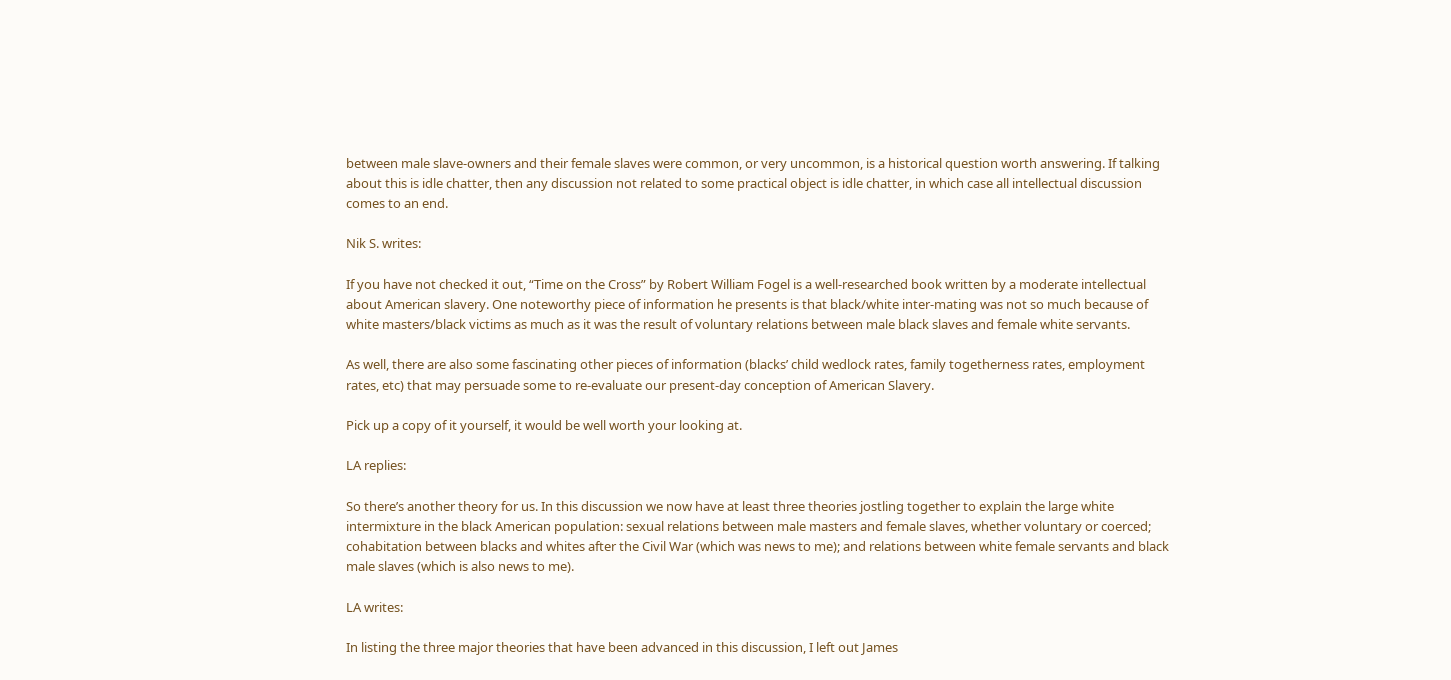between male slave-owners and their female slaves were common, or very uncommon, is a historical question worth answering. If talking about this is idle chatter, then any discussion not related to some practical object is idle chatter, in which case all intellectual discussion comes to an end.

Nik S. writes:

If you have not checked it out, “Time on the Cross” by Robert William Fogel is a well-researched book written by a moderate intellectual about American slavery. One noteworthy piece of information he presents is that black/white inter-mating was not so much because of white masters/black victims as much as it was the result of voluntary relations between male black slaves and female white servants.

As well, there are also some fascinating other pieces of information (blacks’ child wedlock rates, family togetherness rates, employment rates, etc) that may persuade some to re-evaluate our present-day conception of American Slavery.

Pick up a copy of it yourself, it would be well worth your looking at.

LA replies:

So there’s another theory for us. In this discussion we now have at least three theories jostling together to explain the large white intermixture in the black American population: sexual relations between male masters and female slaves, whether voluntary or coerced; cohabitation between blacks and whites after the Civil War (which was news to me); and relations between white female servants and black male slaves (which is also news to me).

LA writes:

In listing the three major theories that have been advanced in this discussion, I left out James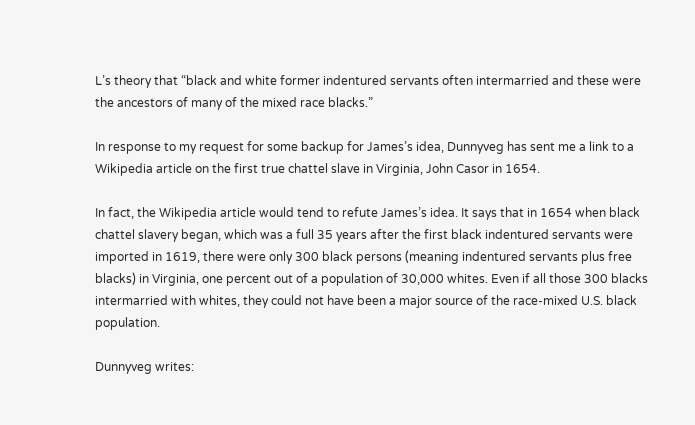L’s theory that “black and white former indentured servants often intermarried and these were the ancestors of many of the mixed race blacks.”

In response to my request for some backup for James’s idea, Dunnyveg has sent me a link to a Wikipedia article on the first true chattel slave in Virginia, John Casor in 1654.

In fact, the Wikipedia article would tend to refute James’s idea. It says that in 1654 when black chattel slavery began, which was a full 35 years after the first black indentured servants were imported in 1619, there were only 300 black persons (meaning indentured servants plus free blacks) in Virginia, one percent out of a population of 30,000 whites. Even if all those 300 blacks intermarried with whites, they could not have been a major source of the race-mixed U.S. black population.

Dunnyveg writes: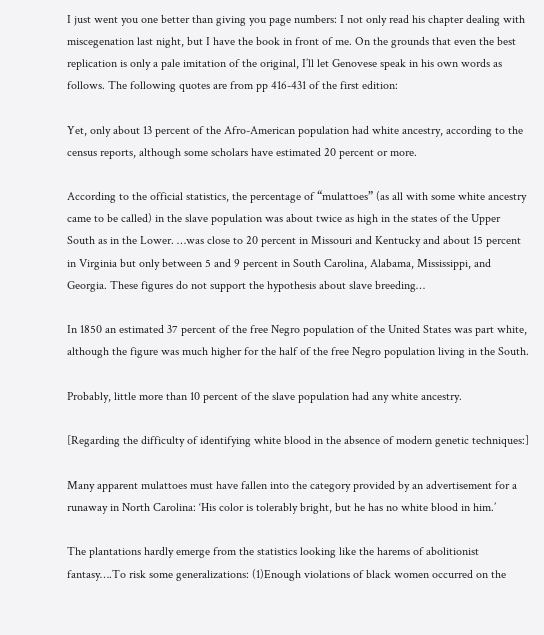I just went you one better than giving you page numbers: I not only read his chapter dealing with miscegenation last night, but I have the book in front of me. On the grounds that even the best replication is only a pale imitation of the original, I’ll let Genovese speak in his own words as follows. The following quotes are from pp 416-431 of the first edition:

Yet, only about 13 percent of the Afro-American population had white ancestry, according to the census reports, although some scholars have estimated 20 percent or more.

According to the official statistics, the percentage of “mulattoes” (as all with some white ancestry came to be called) in the slave population was about twice as high in the states of the Upper South as in the Lower. …was close to 20 percent in Missouri and Kentucky and about 15 percent in Virginia but only between 5 and 9 percent in South Carolina, Alabama, Mississippi, and Georgia. These figures do not support the hypothesis about slave breeding…

In 1850 an estimated 37 percent of the free Negro population of the United States was part white, although the figure was much higher for the half of the free Negro population living in the South.

Probably, little more than 10 percent of the slave population had any white ancestry.

[Regarding the difficulty of identifying white blood in the absence of modern genetic techniques:]

Many apparent mulattoes must have fallen into the category provided by an advertisement for a runaway in North Carolina: ‘His color is tolerably bright, but he has no white blood in him.’

The plantations hardly emerge from the statistics looking like the harems of abolitionist fantasy….To risk some generalizations: (1)Enough violations of black women occurred on the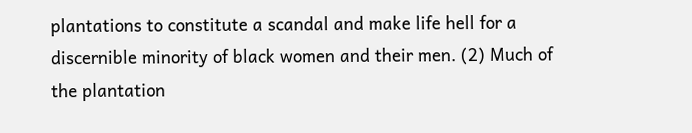plantations to constitute a scandal and make life hell for a discernible minority of black women and their men. (2) Much of the plantation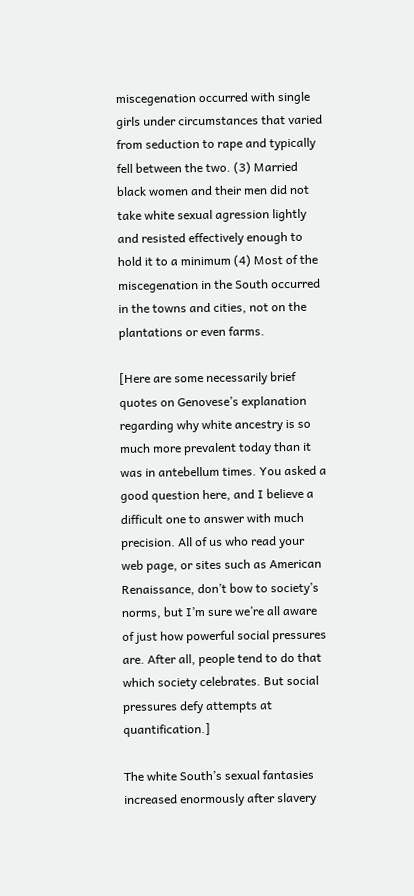miscegenation occurred with single girls under circumstances that varied from seduction to rape and typically fell between the two. (3) Married black women and their men did not take white sexual agression lightly and resisted effectively enough to hold it to a minimum (4) Most of the miscegenation in the South occurred in the towns and cities, not on the plantations or even farms.

[Here are some necessarily brief quotes on Genovese’s explanation regarding why white ancestry is so much more prevalent today than it was in antebellum times. You asked a good question here, and I believe a difficult one to answer with much precision. All of us who read your web page, or sites such as American Renaissance, don’t bow to society’s norms, but I’m sure we’re all aware of just how powerful social pressures are. After all, people tend to do that which society celebrates. But social pressures defy attempts at quantification.]

The white South’s sexual fantasies increased enormously after slavery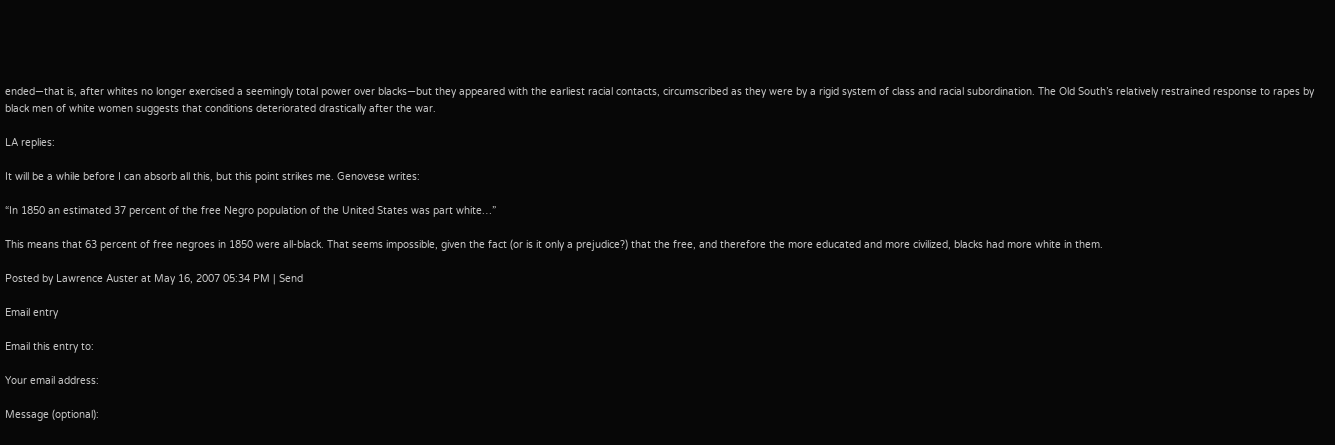ended—that is, after whites no longer exercised a seemingly total power over blacks—but they appeared with the earliest racial contacts, circumscribed as they were by a rigid system of class and racial subordination. The Old South’s relatively restrained response to rapes by black men of white women suggests that conditions deteriorated drastically after the war.

LA replies:

It will be a while before I can absorb all this, but this point strikes me. Genovese writes:

“In 1850 an estimated 37 percent of the free Negro population of the United States was part white…”

This means that 63 percent of free negroes in 1850 were all-black. That seems impossible, given the fact (or is it only a prejudice?) that the free, and therefore the more educated and more civilized, blacks had more white in them.

Posted by Lawrence Auster at May 16, 2007 05:34 PM | Send

Email entry

Email this entry to:

Your email address:

Message (optional):